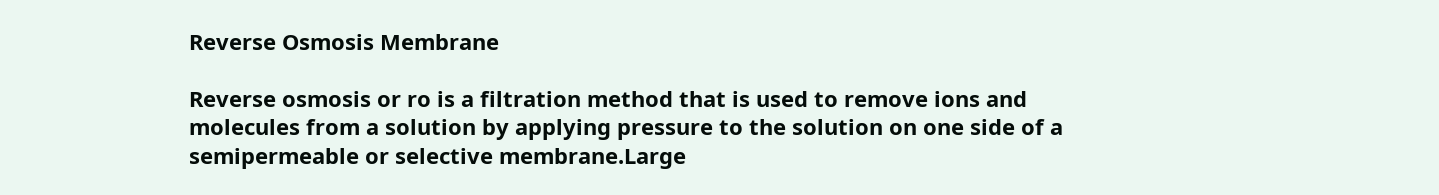Reverse Osmosis Membrane

Reverse osmosis or ro is a filtration method that is used to remove ions and molecules from a solution by applying pressure to the solution on one side of a semipermeable or selective membrane.Large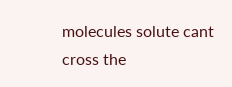molecules solute cant cross the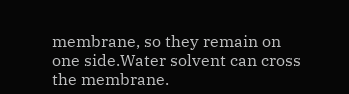membrane, so they remain on one side.Water solvent can cross the membrane.